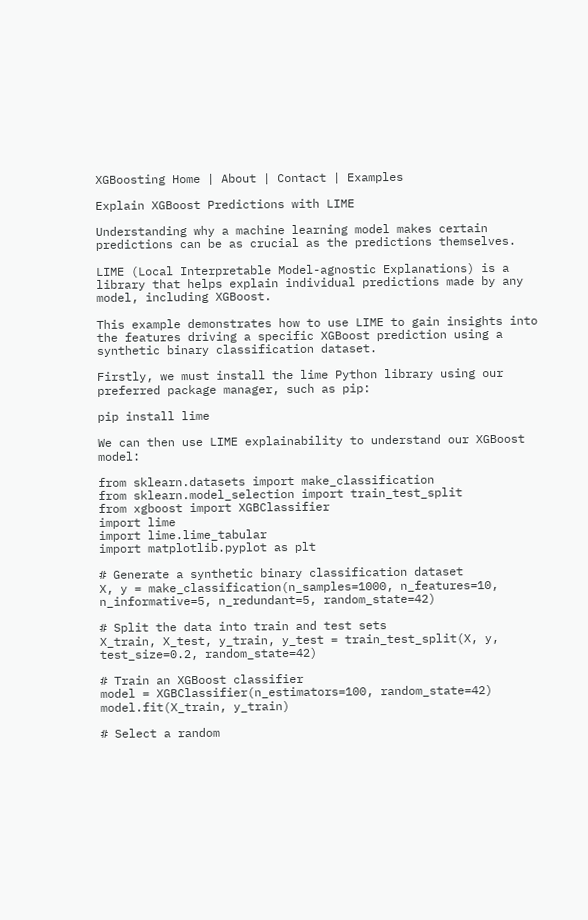XGBoosting Home | About | Contact | Examples

Explain XGBoost Predictions with LIME

Understanding why a machine learning model makes certain predictions can be as crucial as the predictions themselves.

LIME (Local Interpretable Model-agnostic Explanations) is a library that helps explain individual predictions made by any model, including XGBoost.

This example demonstrates how to use LIME to gain insights into the features driving a specific XGBoost prediction using a synthetic binary classification dataset.

Firstly, we must install the lime Python library using our preferred package manager, such as pip:

pip install lime

We can then use LIME explainability to understand our XGBoost model:

from sklearn.datasets import make_classification
from sklearn.model_selection import train_test_split
from xgboost import XGBClassifier
import lime
import lime.lime_tabular
import matplotlib.pyplot as plt

# Generate a synthetic binary classification dataset
X, y = make_classification(n_samples=1000, n_features=10, n_informative=5, n_redundant=5, random_state=42)

# Split the data into train and test sets
X_train, X_test, y_train, y_test = train_test_split(X, y, test_size=0.2, random_state=42)

# Train an XGBoost classifier
model = XGBClassifier(n_estimators=100, random_state=42)
model.fit(X_train, y_train)

# Select a random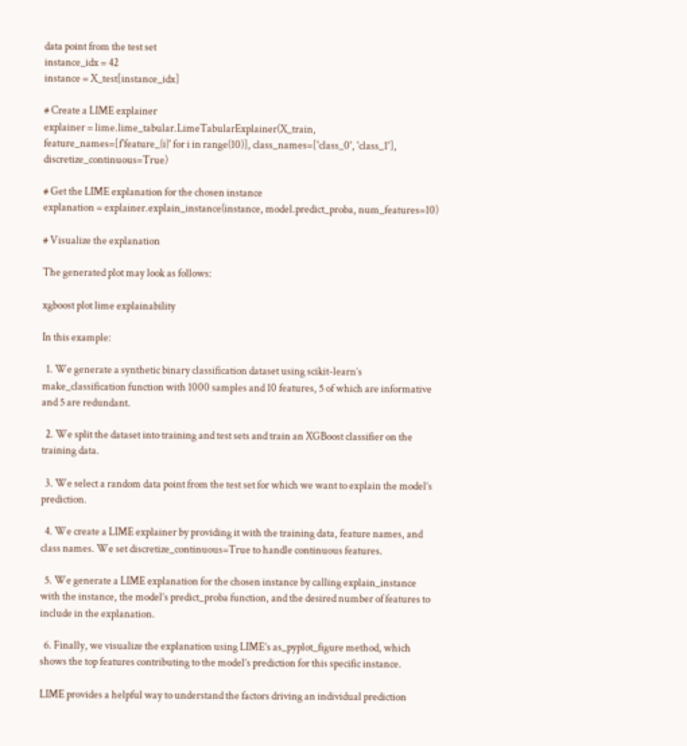data point from the test set
instance_idx = 42
instance = X_test[instance_idx]

# Create a LIME explainer
explainer = lime.lime_tabular.LimeTabularExplainer(X_train, feature_names=[f'feature_{i}' for i in range(10)], class_names=['class_0', 'class_1'], discretize_continuous=True)

# Get the LIME explanation for the chosen instance
explanation = explainer.explain_instance(instance, model.predict_proba, num_features=10)

# Visualize the explanation

The generated plot may look as follows:

xgboost plot lime explainability

In this example:

  1. We generate a synthetic binary classification dataset using scikit-learn’s make_classification function with 1000 samples and 10 features, 5 of which are informative and 5 are redundant.

  2. We split the dataset into training and test sets and train an XGBoost classifier on the training data.

  3. We select a random data point from the test set for which we want to explain the model’s prediction.

  4. We create a LIME explainer by providing it with the training data, feature names, and class names. We set discretize_continuous=True to handle continuous features.

  5. We generate a LIME explanation for the chosen instance by calling explain_instance with the instance, the model’s predict_proba function, and the desired number of features to include in the explanation.

  6. Finally, we visualize the explanation using LIME’s as_pyplot_figure method, which shows the top features contributing to the model’s prediction for this specific instance.

LIME provides a helpful way to understand the factors driving an individual prediction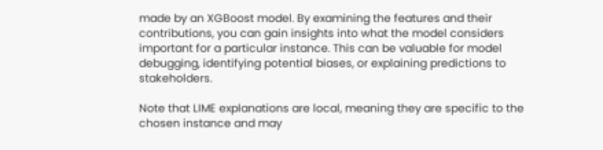made by an XGBoost model. By examining the features and their contributions, you can gain insights into what the model considers important for a particular instance. This can be valuable for model debugging, identifying potential biases, or explaining predictions to stakeholders.

Note that LIME explanations are local, meaning they are specific to the chosen instance and may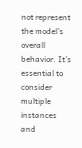not represent the model’s overall behavior. It’s essential to consider multiple instances and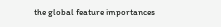the global feature importances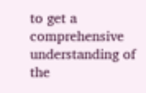to get a comprehensive understanding of the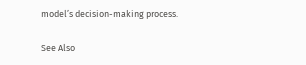model’s decision-making process.

See Also